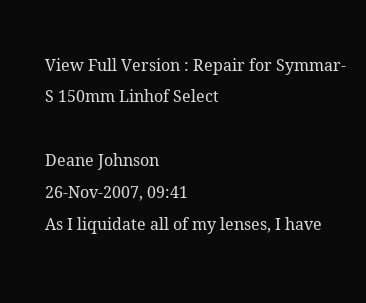View Full Version : Repair for Symmar-S 150mm Linhof Select

Deane Johnson
26-Nov-2007, 09:41
As I liquidate all of my lenses, I have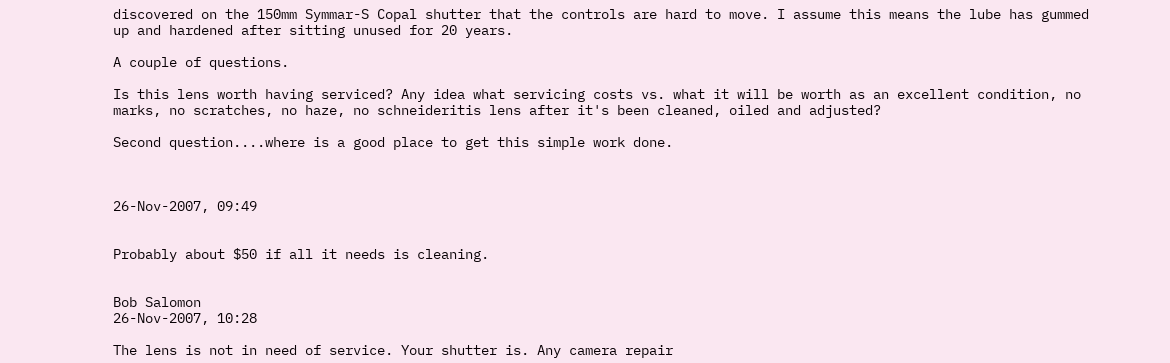discovered on the 150mm Symmar-S Copal shutter that the controls are hard to move. I assume this means the lube has gummed up and hardened after sitting unused for 20 years.

A couple of questions.

Is this lens worth having serviced? Any idea what servicing costs vs. what it will be worth as an excellent condition, no marks, no scratches, no haze, no schneideritis lens after it's been cleaned, oiled and adjusted?

Second question....where is a good place to get this simple work done.



26-Nov-2007, 09:49


Probably about $50 if all it needs is cleaning.


Bob Salomon
26-Nov-2007, 10:28

The lens is not in need of service. Your shutter is. Any camera repair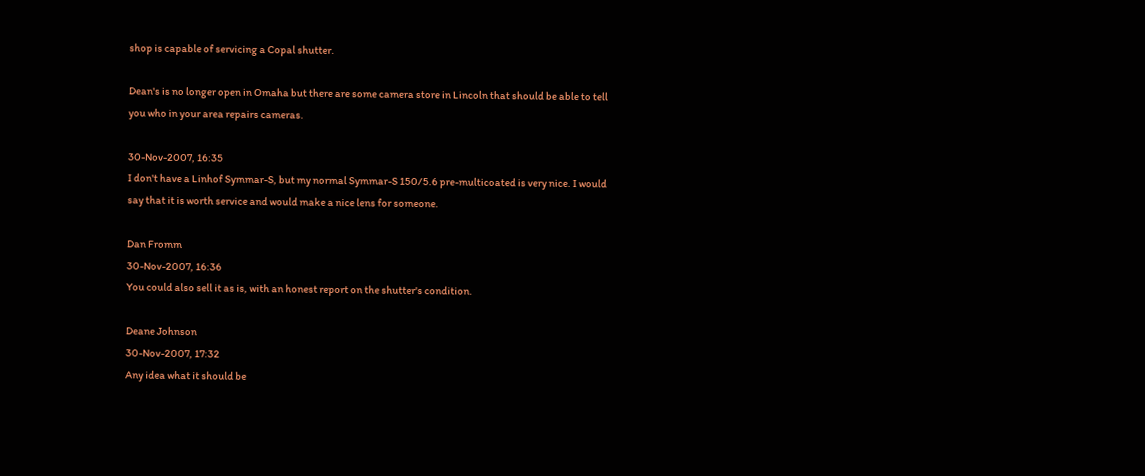shop is capable of servicing a Copal shutter.

Dean's is no longer open in Omaha but there are some camera store in Lincoln that should be able to tell you who in your area repairs cameras.

30-Nov-2007, 16:35
I don't have a Linhof Symmar-S, but my normal Symmar-S 150/5.6 pre-multicoated is very nice. I would say that it is worth service and would make a nice lens for someone.

Dan Fromm
30-Nov-2007, 16:36
You could also sell it as is, with an honest report on the shutter's condition.

Deane Johnson
30-Nov-2007, 17:32
Any idea what it should be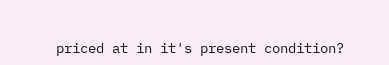priced at in it's present condition?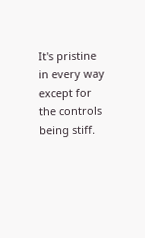It's pristine in every way except for the controls being stiff.